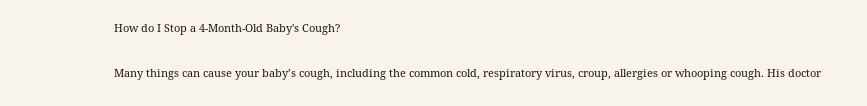How do I Stop a 4-Month-Old Baby's Cough?

Many things can cause your baby’s cough, including the common cold, respiratory virus, croup, allergies or whooping cough. His doctor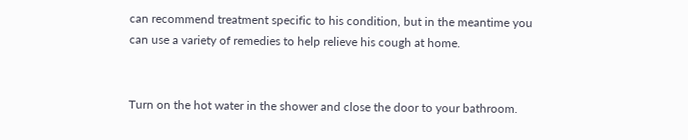can recommend treatment specific to his condition, but in the meantime you can use a variety of remedies to help relieve his cough at home.


Turn on the hot water in the shower and close the door to your bathroom.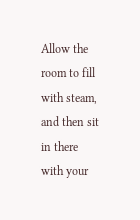Allow the room to fill with steam, and then sit in there with your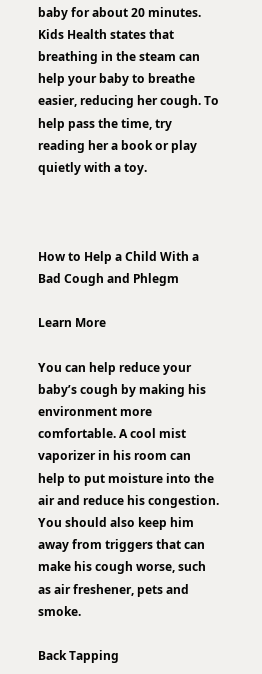baby for about 20 minutes. Kids Health states that breathing in the steam can help your baby to breathe easier, reducing her cough. To help pass the time, try reading her a book or play quietly with a toy.



How to Help a Child With a Bad Cough and Phlegm

Learn More

You can help reduce your baby’s cough by making his environment more comfortable. A cool mist vaporizer in his room can help to put moisture into the air and reduce his congestion. You should also keep him away from triggers that can make his cough worse, such as air freshener, pets and smoke.

Back Tapping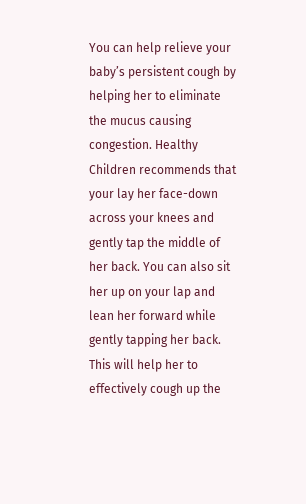You can help relieve your baby’s persistent cough by helping her to eliminate the mucus causing congestion. Healthy Children recommends that your lay her face-down across your knees and gently tap the middle of her back. You can also sit her up on your lap and lean her forward while gently tapping her back. This will help her to effectively cough up the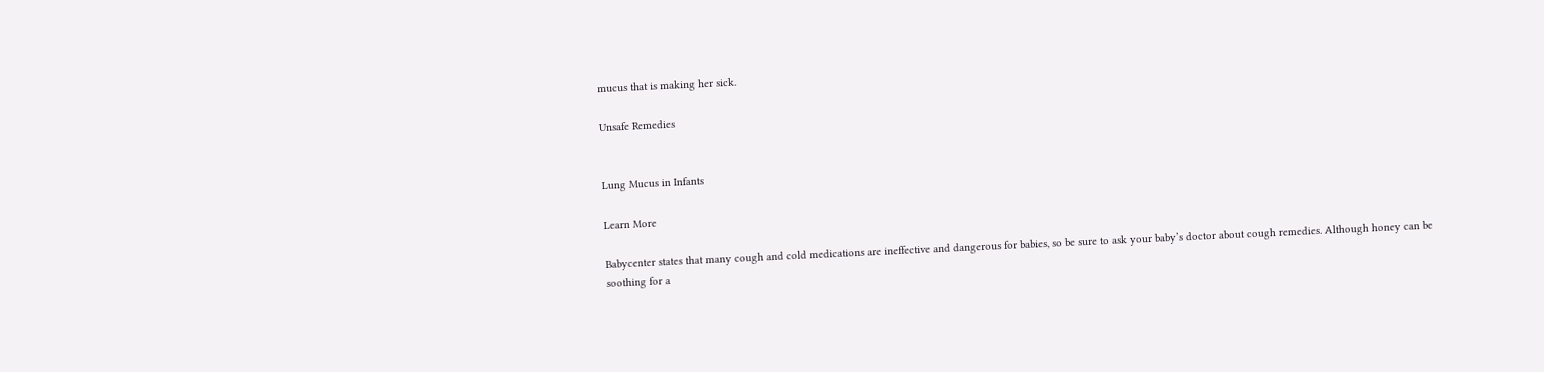mucus that is making her sick.

Unsafe Remedies


Lung Mucus in Infants

Learn More

Babycenter states that many cough and cold medications are ineffective and dangerous for babies, so be sure to ask your baby’s doctor about cough remedies. Although honey can be soothing for a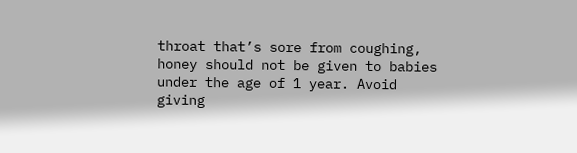throat that’s sore from coughing, honey should not be given to babies under the age of 1 year. Avoid giving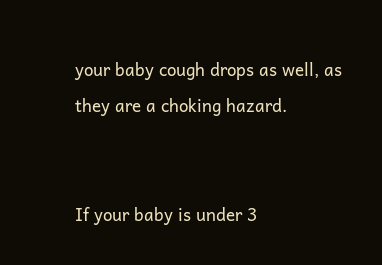your baby cough drops as well, as they are a choking hazard.


If your baby is under 3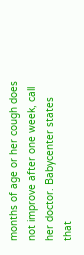months of age or her cough does not improve after one week, call her doctor. Babycenter states that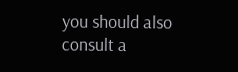you should also consult a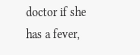doctor if she has a fever,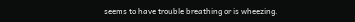seems to have trouble breathing or is wheezing.